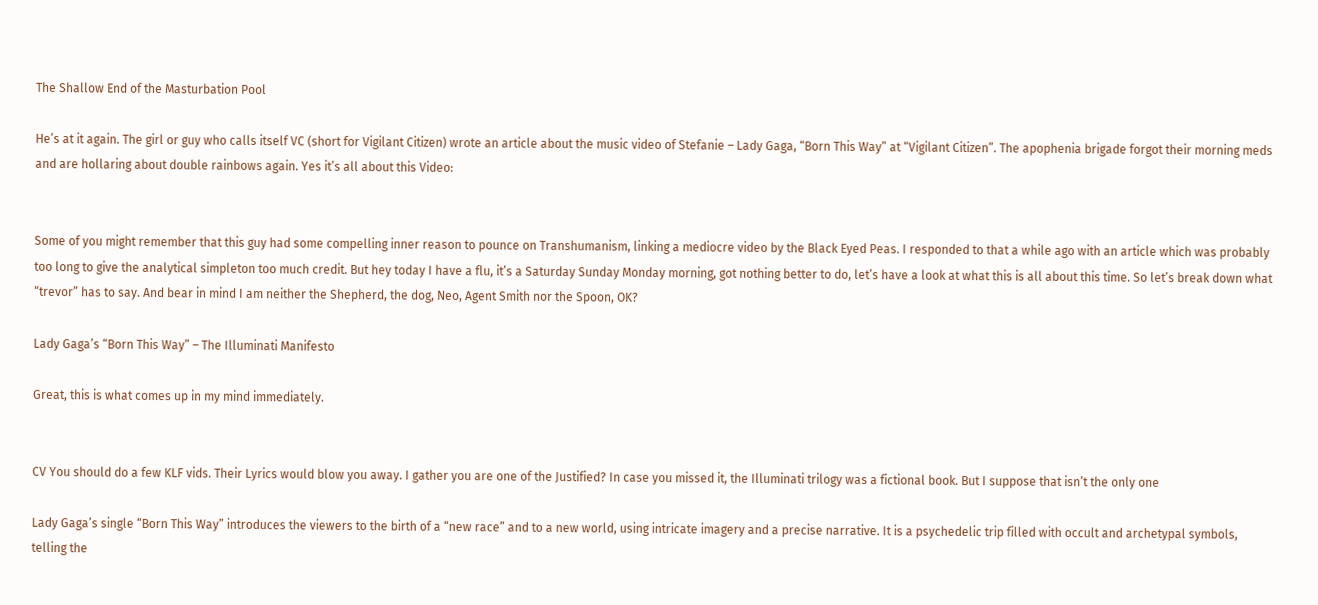The Shallow End of the Masturbation Pool

He’s at it again. The girl or guy who calls itself VC (short for Vigilant Citizen) wrote an article about the music video of Stefanie – Lady Gaga, “Born This Way” at “Vigilant Citizen”. The apophenia brigade forgot their morning meds and are hollaring about double rainbows again. Yes it’s all about this Video:


Some of you might remember that this guy had some compelling inner reason to pounce on Transhumanism, linking a mediocre video by the Black Eyed Peas. I responded to that a while ago with an article which was probably too long to give the analytical simpleton too much credit. But hey today I have a flu, it’s a Saturday Sunday Monday morning, got nothing better to do, let’s have a look at what this is all about this time. So let’s break down what “trevor” has to say. And bear in mind I am neither the Shepherd, the dog, Neo, Agent Smith nor the Spoon, OK?

Lady Gaga’s “Born This Way” – The Illuminati Manifesto

Great, this is what comes up in my mind immediately.


CV You should do a few KLF vids. Their Lyrics would blow you away. I gather you are one of the Justified? In case you missed it, the Illuminati trilogy was a fictional book. But I suppose that isn’t the only one

Lady Gaga’s single “Born This Way” introduces the viewers to the birth of a “new race” and to a new world, using intricate imagery and a precise narrative. It is a psychedelic trip filled with occult and archetypal symbols, telling the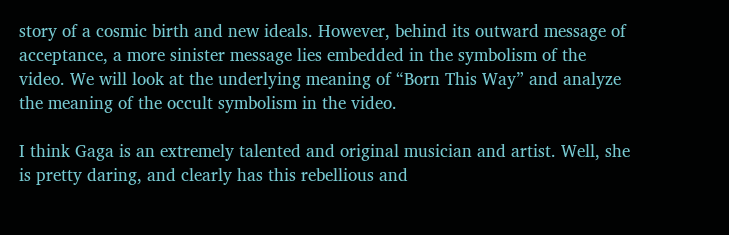story of a cosmic birth and new ideals. However, behind its outward message of acceptance, a more sinister message lies embedded in the symbolism of the video. We will look at the underlying meaning of “Born This Way” and analyze the meaning of the occult symbolism in the video.

I think Gaga is an extremely talented and original musician and artist. Well, she is pretty daring, and clearly has this rebellious and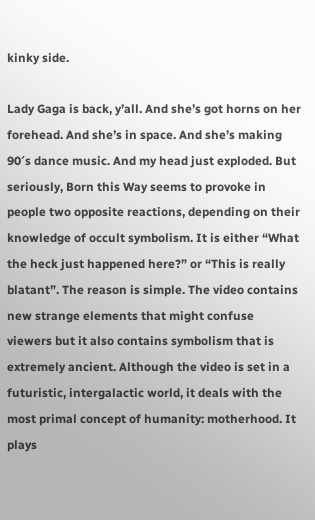kinky side.

Lady Gaga is back, y’all. And she’s got horns on her forehead. And she’s in space. And she’s making 90′s dance music. And my head just exploded. But seriously, Born this Way seems to provoke in people two opposite reactions, depending on their knowledge of occult symbolism. It is either “What the heck just happened here?” or “This is really blatant”. The reason is simple. The video contains new strange elements that might confuse viewers but it also contains symbolism that is extremely ancient. Although the video is set in a futuristic, intergalactic world, it deals with the most primal concept of humanity: motherhood. It plays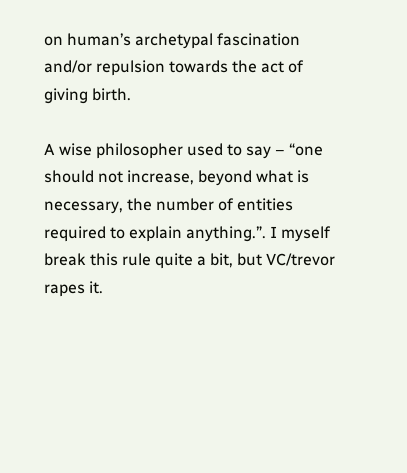on human’s archetypal fascination and/or repulsion towards the act of giving birth.

A wise philosopher used to say – “one should not increase, beyond what is necessary, the number of entities required to explain anything.”. I myself break this rule quite a bit, but VC/trevor rapes it.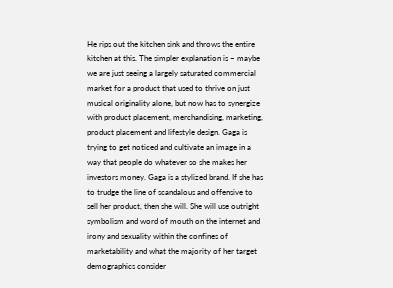He rips out the kitchen sink and throws the entire kitchen at this. The simpler explanation is – maybe we are just seeing a largely saturated commercial market for a product that used to thrive on just musical originality alone, but now has to synergize with product placement, merchandising, marketing, product placement and lifestyle design. Gaga is trying to get noticed and cultivate an image in a way that people do whatever so she makes her investors money. Gaga is a stylized brand. If she has to trudge the line of scandalous and offensive to sell her product, then she will. She will use outright symbolism and word of mouth on the internet and irony and sexuality within the confines of marketability and what the majority of her target demographics consider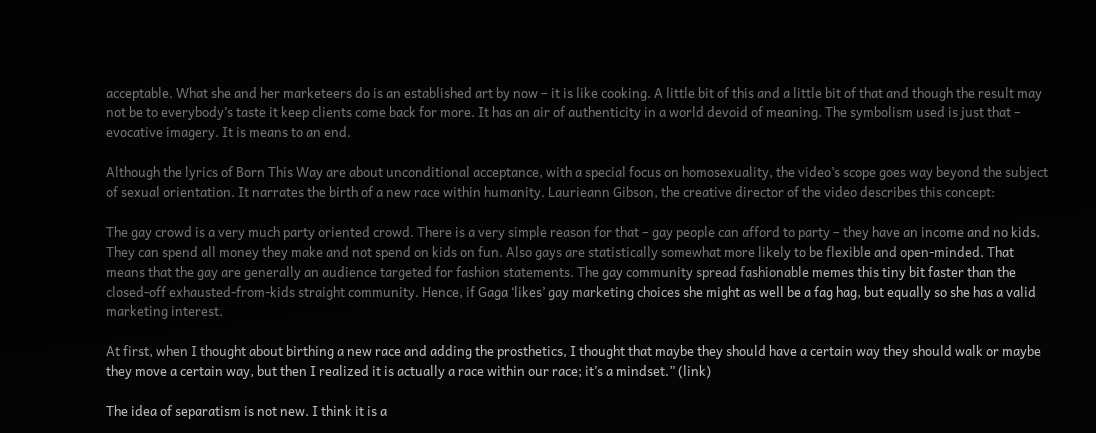acceptable. What she and her marketeers do is an established art by now – it is like cooking. A little bit of this and a little bit of that and though the result may not be to everybody’s taste it keep clients come back for more. It has an air of authenticity in a world devoid of meaning. The symbolism used is just that – evocative imagery. It is means to an end.

Although the lyrics of Born This Way are about unconditional acceptance, with a special focus on homosexuality, the video’s scope goes way beyond the subject of sexual orientation. It narrates the birth of a new race within humanity. Laurieann Gibson, the creative director of the video describes this concept:

The gay crowd is a very much party oriented crowd. There is a very simple reason for that – gay people can afford to party – they have an income and no kids. They can spend all money they make and not spend on kids on fun. Also gays are statistically somewhat more likely to be flexible and open-minded. That means that the gay are generally an audience targeted for fashion statements. The gay community spread fashionable memes this tiny bit faster than the closed-off exhausted-from-kids straight community. Hence, if Gaga ‘likes’ gay marketing choices she might as well be a fag hag, but equally so she has a valid marketing interest.

At first, when I thought about birthing a new race and adding the prosthetics, I thought that maybe they should have a certain way they should walk or maybe they move a certain way, but then I realized it is actually a race within our race; it’s a mindset.” (link)

The idea of separatism is not new. I think it is a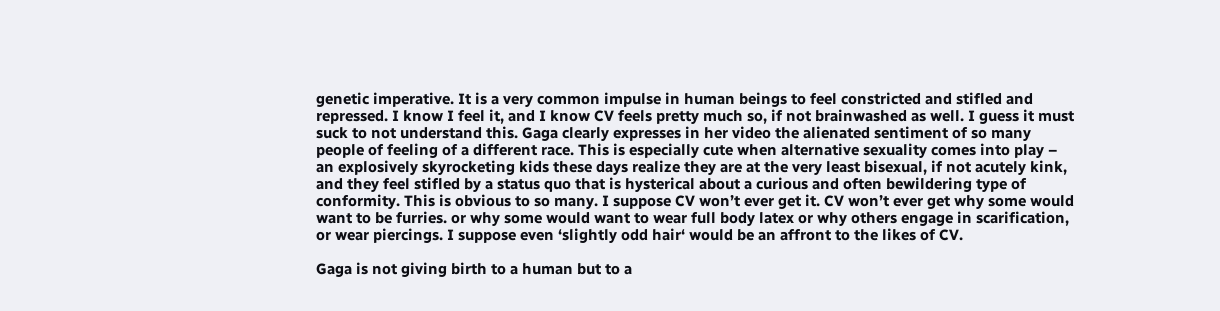genetic imperative. It is a very common impulse in human beings to feel constricted and stifled and repressed. I know I feel it, and I know CV feels pretty much so, if not brainwashed as well. I guess it must suck to not understand this. Gaga clearly expresses in her video the alienated sentiment of so many people of feeling of a different race. This is especially cute when alternative sexuality comes into play – an explosively skyrocketing kids these days realize they are at the very least bisexual, if not acutely kink, and they feel stifled by a status quo that is hysterical about a curious and often bewildering type of conformity. This is obvious to so many. I suppose CV won’t ever get it. CV won’t ever get why some would want to be furries. or why some would want to wear full body latex or why others engage in scarification, or wear piercings. I suppose even ‘slightly odd hair‘ would be an affront to the likes of CV.

Gaga is not giving birth to a human but to a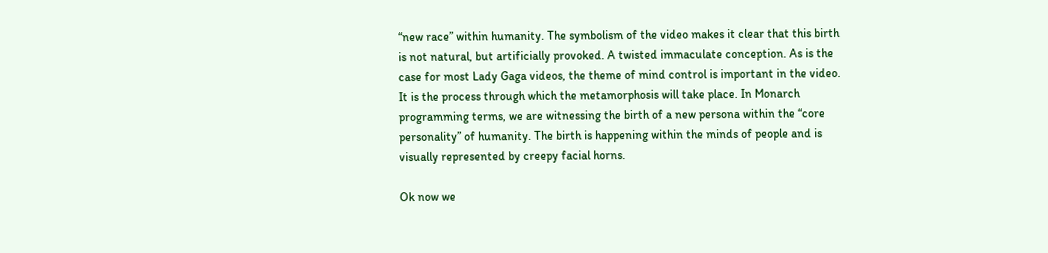“new race” within humanity. The symbolism of the video makes it clear that this birth is not natural, but artificially provoked. A twisted immaculate conception. As is the case for most Lady Gaga videos, the theme of mind control is important in the video. It is the process through which the metamorphosis will take place. In Monarch programming terms, we are witnessing the birth of a new persona within the “core personality” of humanity. The birth is happening within the minds of people and is visually represented by creepy facial horns.

Ok now we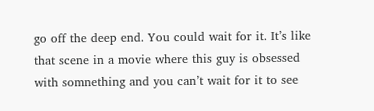go off the deep end. You could wait for it. It’s like that scene in a movie where this guy is obsessed with somnething and you can’t wait for it to see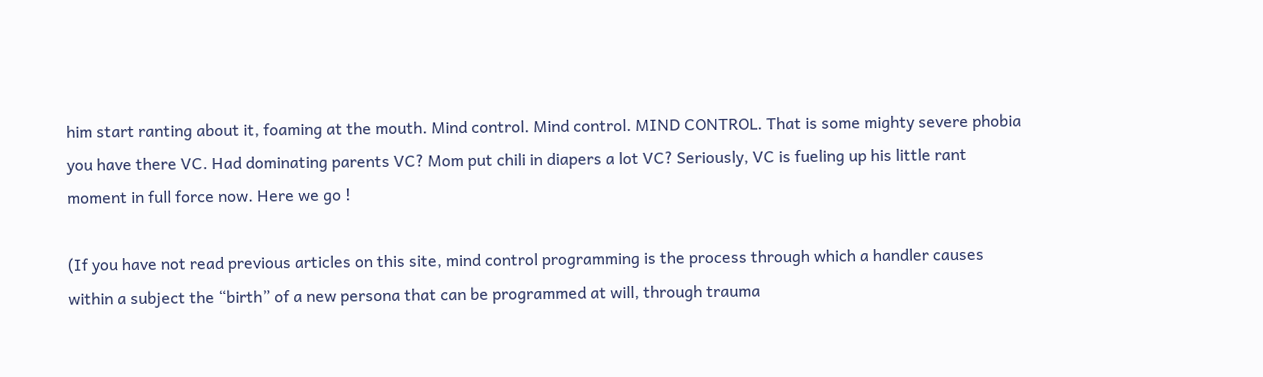him start ranting about it, foaming at the mouth. Mind control. Mind control. MIND CONTROL. That is some mighty severe phobia you have there VC. Had dominating parents VC? Mom put chili in diapers a lot VC? Seriously, VC is fueling up his little rant moment in full force now. Here we go !

(If you have not read previous articles on this site, mind control programming is the process through which a handler causes within a subject the “birth” of a new persona that can be programmed at will, through trauma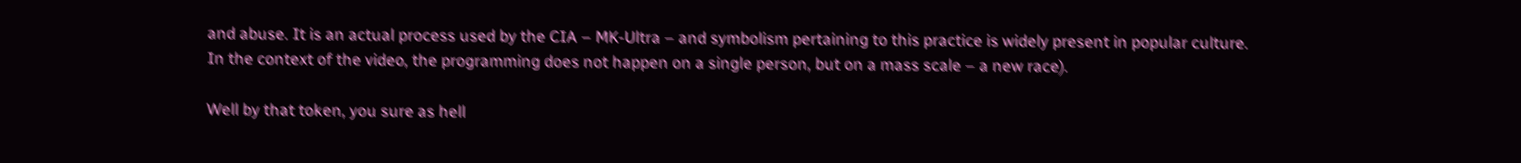and abuse. It is an actual process used by the CIA – MK-Ultra – and symbolism pertaining to this practice is widely present in popular culture. In the context of the video, the programming does not happen on a single person, but on a mass scale – a new race).

Well by that token, you sure as hell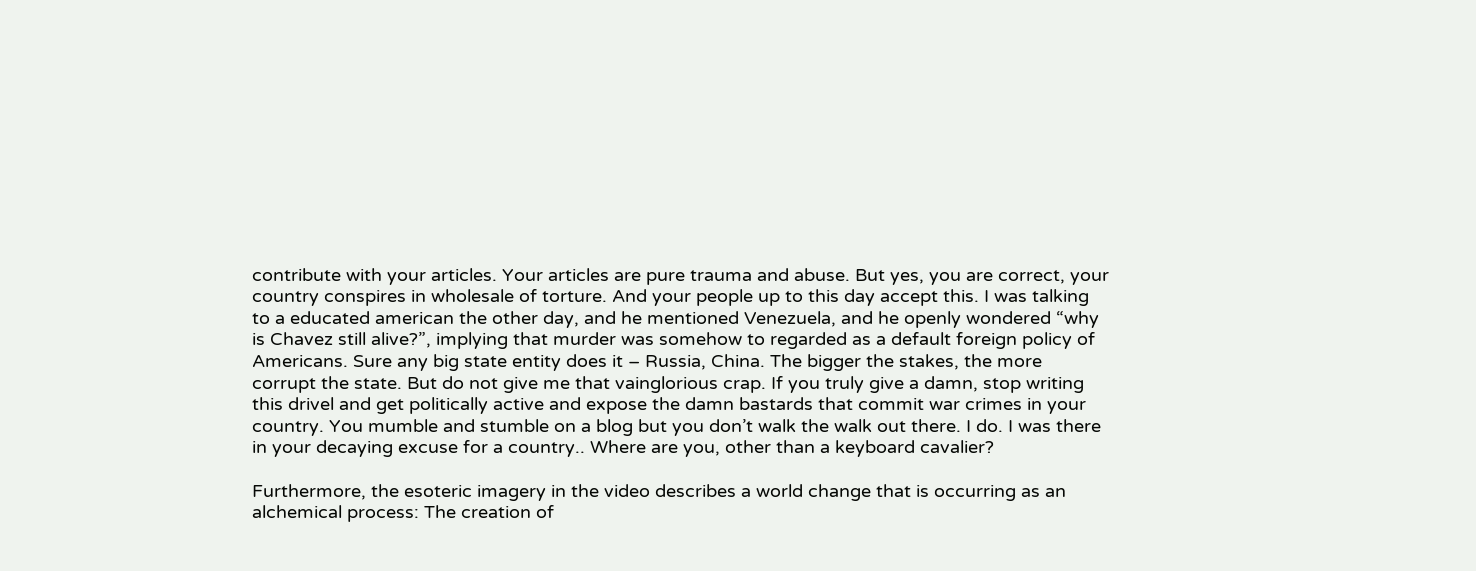contribute with your articles. Your articles are pure trauma and abuse. But yes, you are correct, your country conspires in wholesale of torture. And your people up to this day accept this. I was talking to a educated american the other day, and he mentioned Venezuela, and he openly wondered “why is Chavez still alive?”, implying that murder was somehow to regarded as a default foreign policy of Americans. Sure any big state entity does it – Russia, China. The bigger the stakes, the more corrupt the state. But do not give me that vainglorious crap. If you truly give a damn, stop writing this drivel and get politically active and expose the damn bastards that commit war crimes in your country. You mumble and stumble on a blog but you don’t walk the walk out there. I do. I was there in your decaying excuse for a country.. Where are you, other than a keyboard cavalier?

Furthermore, the esoteric imagery in the video describes a world change that is occurring as an alchemical process: The creation of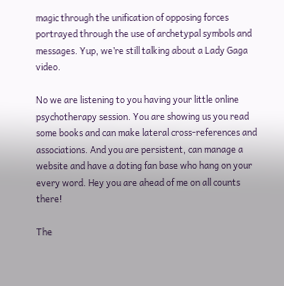magic through the unification of opposing forces portrayed through the use of archetypal symbols and messages. Yup, we’re still talking about a Lady Gaga video.

No we are listening to you having your little online psychotherapy session. You are showing us you read some books and can make lateral cross-references and associations. And you are persistent, can manage a website and have a doting fan base who hang on your every word. Hey you are ahead of me on all counts there!

The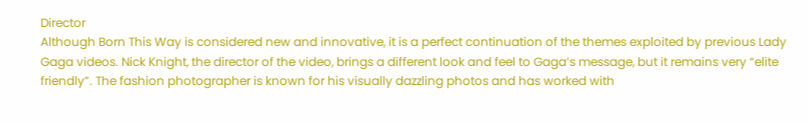Director
Although Born This Way is considered new and innovative, it is a perfect continuation of the themes exploited by previous Lady Gaga videos. Nick Knight, the director of the video, brings a different look and feel to Gaga’s message, but it remains very “elite friendly”. The fashion photographer is known for his visually dazzling photos and has worked with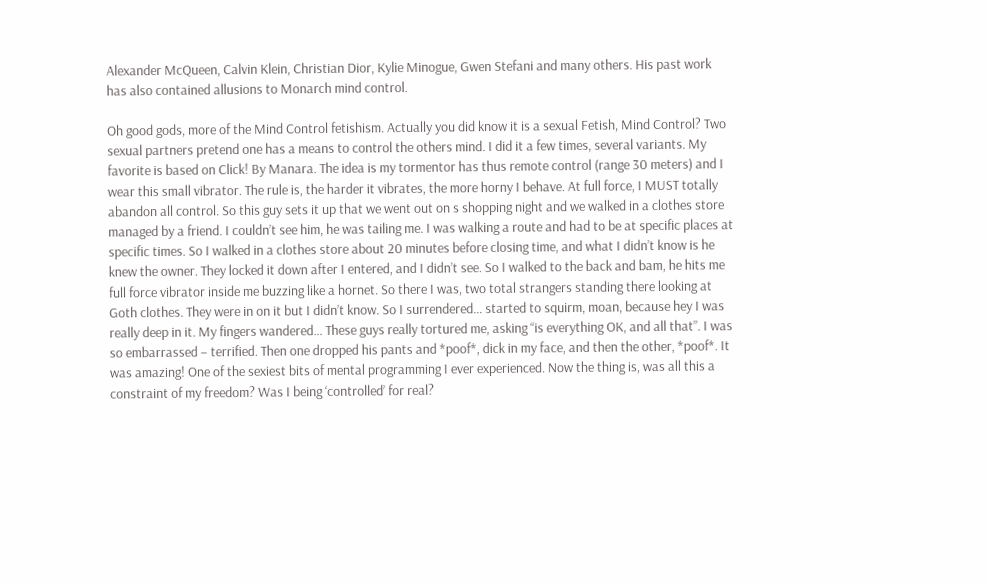Alexander McQueen, Calvin Klein, Christian Dior, Kylie Minogue, Gwen Stefani and many others. His past work has also contained allusions to Monarch mind control.

Oh good gods, more of the Mind Control fetishism. Actually you did know it is a sexual Fetish, Mind Control? Two sexual partners pretend one has a means to control the others mind. I did it a few times, several variants. My favorite is based on Click! By Manara. The idea is my tormentor has thus remote control (range 30 meters) and I wear this small vibrator. The rule is, the harder it vibrates, the more horny I behave. At full force, I MUST totally abandon all control. So this guy sets it up that we went out on s shopping night and we walked in a clothes store managed by a friend. I couldn’t see him, he was tailing me. I was walking a route and had to be at specific places at specific times. So I walked in a clothes store about 20 minutes before closing time, and what I didn’t know is he knew the owner. They locked it down after I entered, and I didn’t see. So I walked to the back and bam, he hits me full force vibrator inside me buzzing like a hornet. So there I was, two total strangers standing there looking at Goth clothes. They were in on it but I didn’t know. So I surrendered… started to squirm, moan, because hey I was really deep in it. My fingers wandered… These guys really tortured me, asking “is everything OK, and all that”. I was so embarrassed – terrified. Then one dropped his pants and *poof*, dick in my face, and then the other, *poof*. It was amazing! One of the sexiest bits of mental programming I ever experienced. Now the thing is, was all this a constraint of my freedom? Was I being ‘controlled’ for real?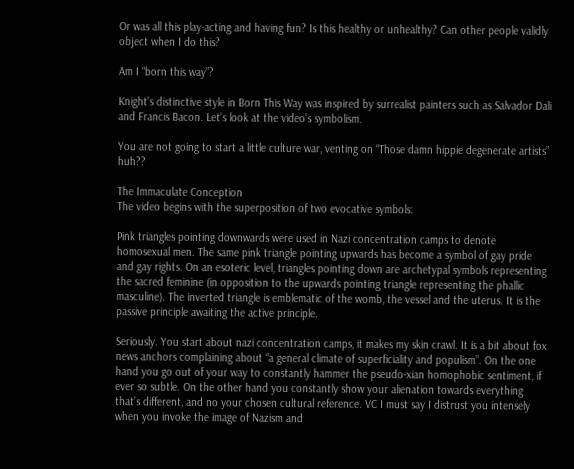Or was all this play-acting and having fun? Is this healthy or unhealthy? Can other people validly object when I do this?

Am I “born this way”?

Knight’s distinctive style in Born This Way was inspired by surrealist painters such as Salvador Dali and Francis Bacon. Let’s look at the video’s symbolism.

You are not going to start a little culture war, venting on “Those damn hippie degenerate artists” huh??

The Immaculate Conception
The video begins with the superposition of two evocative symbols:

Pink triangles pointing downwards were used in Nazi concentration camps to denote homosexual men. The same pink triangle pointing upwards has become a symbol of gay pride and gay rights. On an esoteric level, triangles pointing down are archetypal symbols representing the sacred feminine (in opposition to the upwards pointing triangle representing the phallic masculine). The inverted triangle is emblematic of the womb, the vessel and the uterus. It is the passive principle awaiting the active principle.

Seriously. You start about nazi concentration camps, it makes my skin crawl. It is a bit about fox news anchors complaining about “a general climate of superficiality and populism”. On the one hand you go out of your way to constantly hammer the pseudo-xian homophobic sentiment, if ever so subtle. On the other hand you constantly show your alienation towards everything that’s different, and no your chosen cultural reference. VC I must say I distrust you intensely when you invoke the image of Nazism and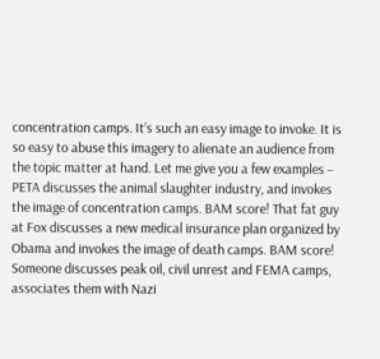concentration camps. It’s such an easy image to invoke. It is so easy to abuse this imagery to alienate an audience from the topic matter at hand. Let me give you a few examples – PETA discusses the animal slaughter industry, and invokes the image of concentration camps. BAM score! That fat guy at Fox discusses a new medical insurance plan organized by Obama and invokes the image of death camps. BAM score! Someone discusses peak oil, civil unrest and FEMA camps, associates them with Nazi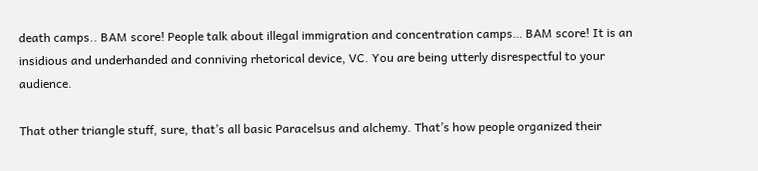death camps.. BAM score! People talk about illegal immigration and concentration camps… BAM score! It is an insidious and underhanded and conniving rhetorical device, VC. You are being utterly disrespectful to your audience.

That other triangle stuff, sure, that’s all basic Paracelsus and alchemy. That’s how people organized their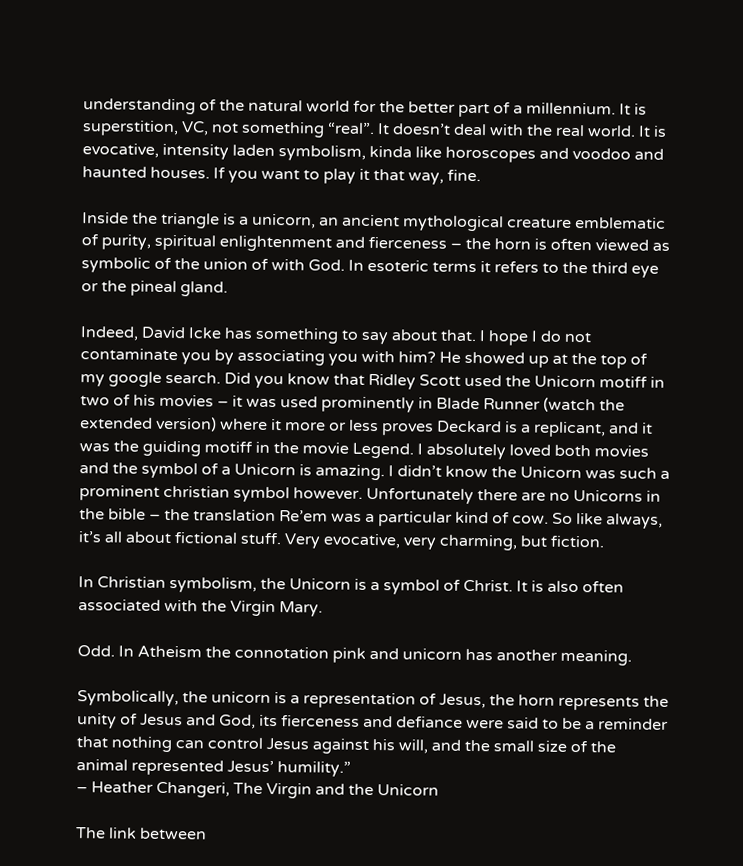understanding of the natural world for the better part of a millennium. It is superstition, VC, not something “real”. It doesn’t deal with the real world. It is evocative, intensity laden symbolism, kinda like horoscopes and voodoo and haunted houses. If you want to play it that way, fine.

Inside the triangle is a unicorn, an ancient mythological creature emblematic of purity, spiritual enlightenment and fierceness – the horn is often viewed as symbolic of the union of with God. In esoteric terms it refers to the third eye or the pineal gland.

Indeed, David Icke has something to say about that. I hope I do not contaminate you by associating you with him? He showed up at the top of my google search. Did you know that Ridley Scott used the Unicorn motiff in two of his movies – it was used prominently in Blade Runner (watch the extended version) where it more or less proves Deckard is a replicant, and it was the guiding motiff in the movie Legend. I absolutely loved both movies and the symbol of a Unicorn is amazing. I didn’t know the Unicorn was such a prominent christian symbol however. Unfortunately there are no Unicorns in the bible – the translation Re’em was a particular kind of cow. So like always, it’s all about fictional stuff. Very evocative, very charming, but fiction.

In Christian symbolism, the Unicorn is a symbol of Christ. It is also often associated with the Virgin Mary.

Odd. In Atheism the connotation pink and unicorn has another meaning.

Symbolically, the unicorn is a representation of Jesus, the horn represents the unity of Jesus and God, its fierceness and defiance were said to be a reminder that nothing can control Jesus against his will, and the small size of the animal represented Jesus’ humility.”
– Heather Changeri, The Virgin and the Unicorn

The link between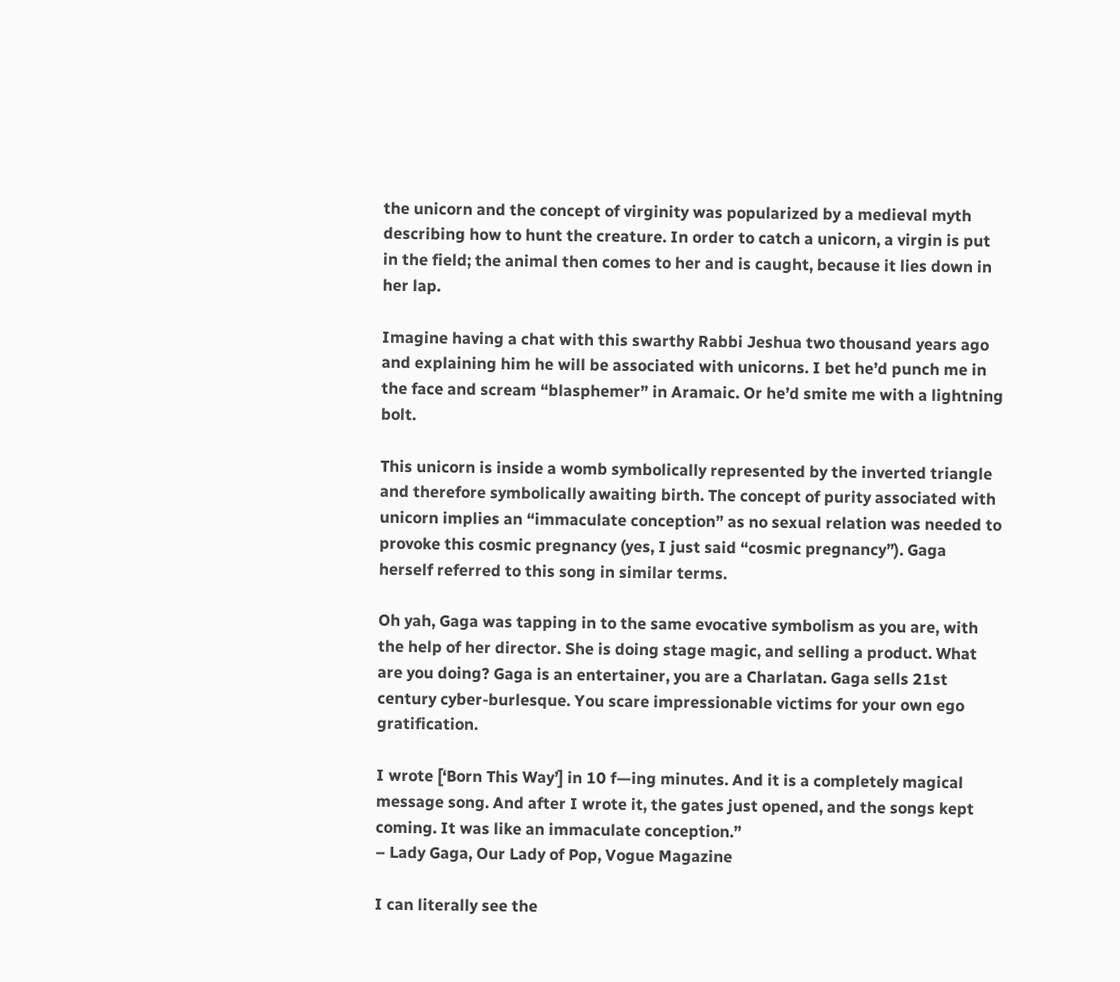the unicorn and the concept of virginity was popularized by a medieval myth describing how to hunt the creature. In order to catch a unicorn, a virgin is put in the field; the animal then comes to her and is caught, because it lies down in her lap.

Imagine having a chat with this swarthy Rabbi Jeshua two thousand years ago and explaining him he will be associated with unicorns. I bet he’d punch me in the face and scream “blasphemer” in Aramaic. Or he’d smite me with a lightning bolt.

This unicorn is inside a womb symbolically represented by the inverted triangle and therefore symbolically awaiting birth. The concept of purity associated with unicorn implies an “immaculate conception” as no sexual relation was needed to provoke this cosmic pregnancy (yes, I just said “cosmic pregnancy”). Gaga herself referred to this song in similar terms.

Oh yah, Gaga was tapping in to the same evocative symbolism as you are, with the help of her director. She is doing stage magic, and selling a product. What are you doing? Gaga is an entertainer, you are a Charlatan. Gaga sells 21st century cyber-burlesque. You scare impressionable victims for your own ego gratification.

I wrote [‘Born This Way’] in 10 f—ing minutes. And it is a completely magical message song. And after I wrote it, the gates just opened, and the songs kept coming. It was like an immaculate conception.”
– Lady Gaga, Our Lady of Pop, Vogue Magazine

I can literally see the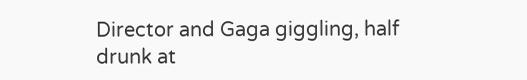Director and Gaga giggling, half drunk at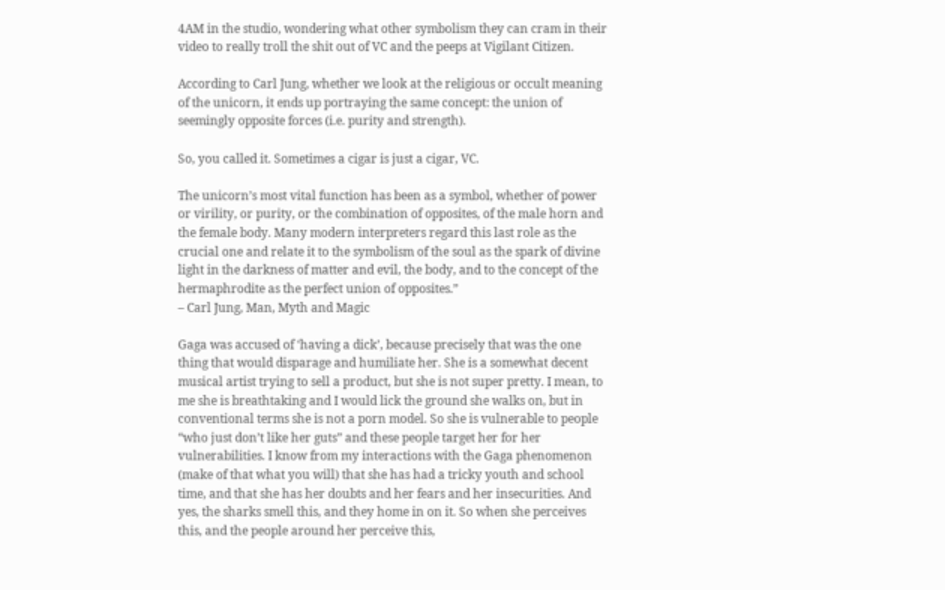4AM in the studio, wondering what other symbolism they can cram in their video to really troll the shit out of VC and the peeps at Vigilant Citizen.

According to Carl Jung, whether we look at the religious or occult meaning of the unicorn, it ends up portraying the same concept: the union of seemingly opposite forces (i.e. purity and strength).

So, you called it. Sometimes a cigar is just a cigar, VC.

The unicorn’s most vital function has been as a symbol, whether of power or virility, or purity, or the combination of opposites, of the male horn and the female body. Many modern interpreters regard this last role as the crucial one and relate it to the symbolism of the soul as the spark of divine light in the darkness of matter and evil, the body, and to the concept of the hermaphrodite as the perfect union of opposites.”
– Carl Jung, Man, Myth and Magic

Gaga was accused of ‘having a dick’, because precisely that was the one thing that would disparage and humiliate her. She is a somewhat decent musical artist trying to sell a product, but she is not super pretty. I mean, to me she is breathtaking and I would lick the ground she walks on, but in conventional terms she is not a porn model. So she is vulnerable to people “who just don’t like her guts” and these people target her for her vulnerabilities. I know from my interactions with the Gaga phenomenon (make of that what you will) that she has had a tricky youth and school time, and that she has her doubts and her fears and her insecurities. And yes, the sharks smell this, and they home in on it. So when she perceives this, and the people around her perceive this,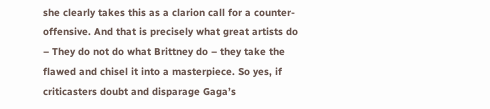she clearly takes this as a clarion call for a counter-offensive. And that is precisely what great artists do – They do not do what Brittney do – they take the flawed and chisel it into a masterpiece. So yes, if criticasters doubt and disparage Gaga’s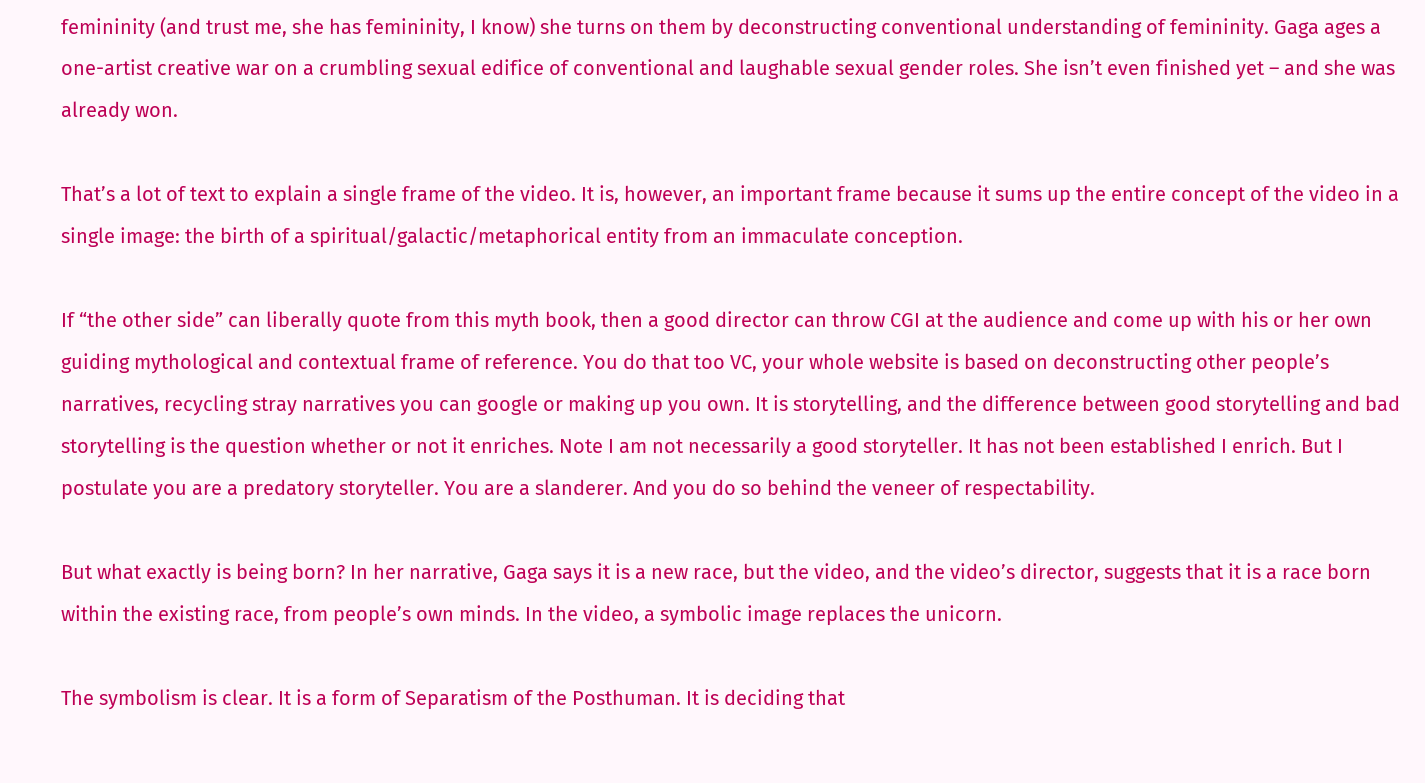femininity (and trust me, she has femininity, I know) she turns on them by deconstructing conventional understanding of femininity. Gaga ages a one-artist creative war on a crumbling sexual edifice of conventional and laughable sexual gender roles. She isn’t even finished yet – and she was already won.

That’s a lot of text to explain a single frame of the video. It is, however, an important frame because it sums up the entire concept of the video in a single image: the birth of a spiritual/galactic/metaphorical entity from an immaculate conception.

If “the other side” can liberally quote from this myth book, then a good director can throw CGI at the audience and come up with his or her own guiding mythological and contextual frame of reference. You do that too VC, your whole website is based on deconstructing other people’s narratives, recycling stray narratives you can google or making up you own. It is storytelling, and the difference between good storytelling and bad storytelling is the question whether or not it enriches. Note I am not necessarily a good storyteller. It has not been established I enrich. But I postulate you are a predatory storyteller. You are a slanderer. And you do so behind the veneer of respectability.

But what exactly is being born? In her narrative, Gaga says it is a new race, but the video, and the video’s director, suggests that it is a race born within the existing race, from people’s own minds. In the video, a symbolic image replaces the unicorn.

The symbolism is clear. It is a form of Separatism of the Posthuman. It is deciding that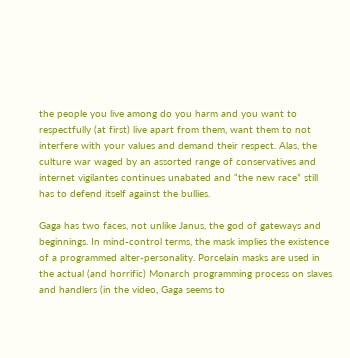the people you live among do you harm and you want to respectfully (at first) live apart from them, want them to not interfere with your values and demand their respect. Alas, the culture war waged by an assorted range of conservatives and internet vigilantes continues unabated and “the new race” still has to defend itself against the bullies.

Gaga has two faces, not unlike Janus, the god of gateways and beginnings. In mind-control terms, the mask implies the existence of a programmed alter-personality. Porcelain masks are used in the actual (and horrific) Monarch programming process on slaves and handlers (in the video, Gaga seems to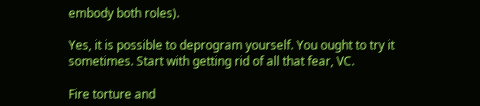embody both roles).

Yes, it is possible to deprogram yourself. You ought to try it sometimes. Start with getting rid of all that fear, VC.

Fire torture and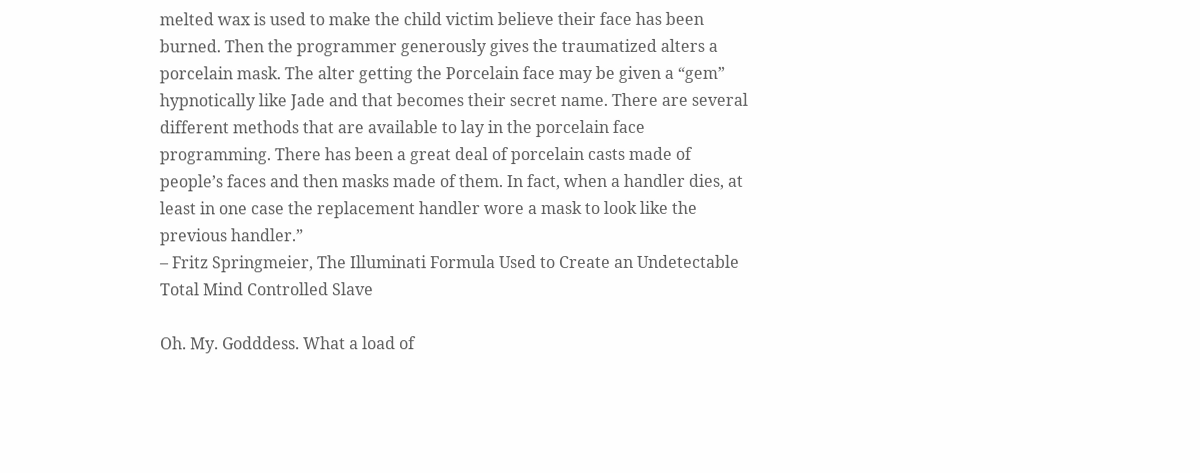melted wax is used to make the child victim believe their face has been burned. Then the programmer generously gives the traumatized alters a porcelain mask. The alter getting the Porcelain face may be given a “gem” hypnotically like Jade and that becomes their secret name. There are several different methods that are available to lay in the porcelain face programming. There has been a great deal of porcelain casts made of people’s faces and then masks made of them. In fact, when a handler dies, at least in one case the replacement handler wore a mask to look like the previous handler.”
– Fritz Springmeier, The Illuminati Formula Used to Create an Undetectable Total Mind Controlled Slave

Oh. My. Godddess. What a load of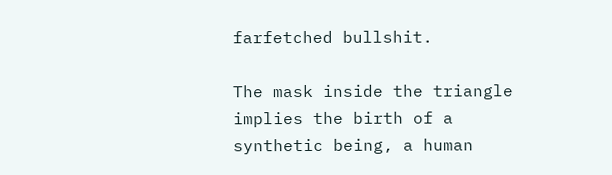farfetched bullshit.

The mask inside the triangle implies the birth of a synthetic being, a human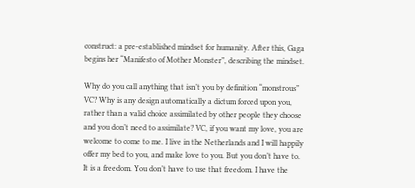construct: a pre-established mindset for humanity. After this, Gaga begins her “Manifesto of Mother Monster”, describing the mindset.

Why do you call anything that isn’t you by definition “monstrous” VC? Why is any design automatically a dictum forced upon you, rather than a valid choice assimilated by other people they choose and you don’t need to assimilate? VC, if you want my love, you are welcome to come to me. I live in the Netherlands and I will happily offer my bed to you, and make love to you. But you don’t have to. It is a freedom. You don’t have to use that freedom. I have the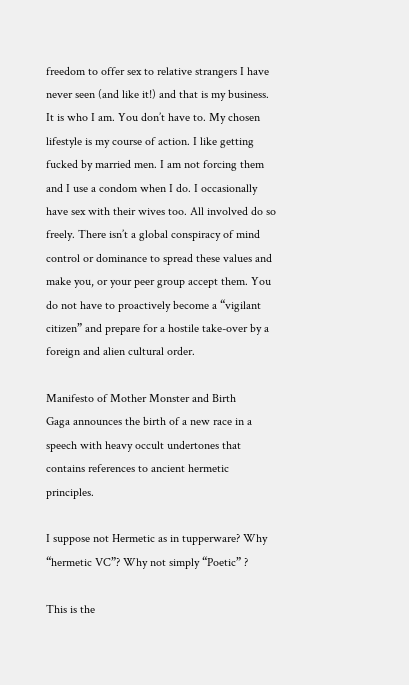freedom to offer sex to relative strangers I have never seen (and like it!) and that is my business. It is who I am. You don’t have to. My chosen lifestyle is my course of action. I like getting fucked by married men. I am not forcing them and I use a condom when I do. I occasionally have sex with their wives too. All involved do so freely. There isn’t a global conspiracy of mind control or dominance to spread these values and make you, or your peer group accept them. You do not have to proactively become a “vigilant citizen” and prepare for a hostile take-over by a foreign and alien cultural order.

Manifesto of Mother Monster and Birth
Gaga announces the birth of a new race in a speech with heavy occult undertones that contains references to ancient hermetic principles.

I suppose not Hermetic as in tupperware? Why “hermetic VC”? Why not simply “Poetic” ?

This is the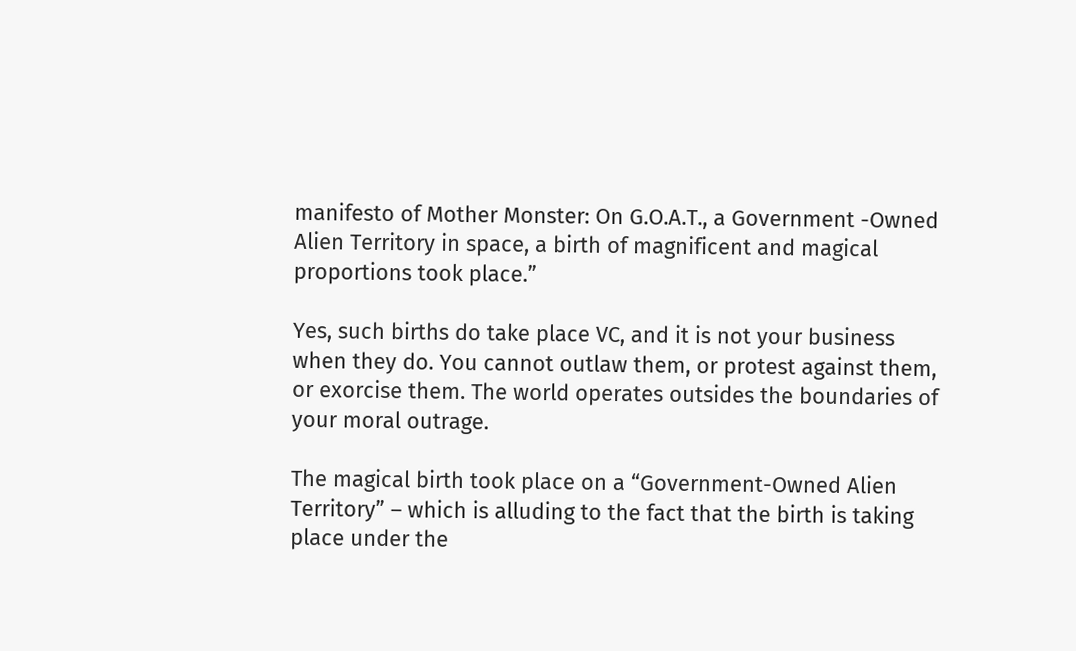manifesto of Mother Monster: On G.O.A.T., a Government -Owned Alien Territory in space, a birth of magnificent and magical proportions took place.”

Yes, such births do take place VC, and it is not your business when they do. You cannot outlaw them, or protest against them, or exorcise them. The world operates outsides the boundaries of your moral outrage.

The magical birth took place on a “Government-Owned Alien Territory” – which is alluding to the fact that the birth is taking place under the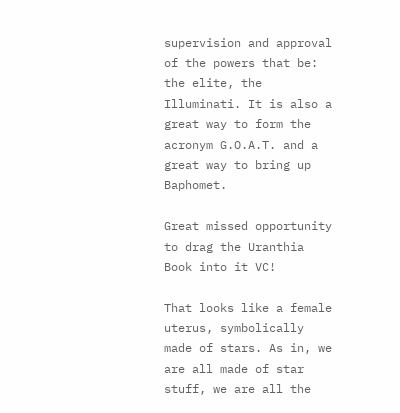supervision and approval of the powers that be: the elite, the Illuminati. It is also a great way to form the acronym G.O.A.T. and a great way to bring up Baphomet.

Great missed opportunity to drag the Uranthia Book into it VC!

That looks like a female uterus, symbolically made of stars. As in, we are all made of star stuff, we are all the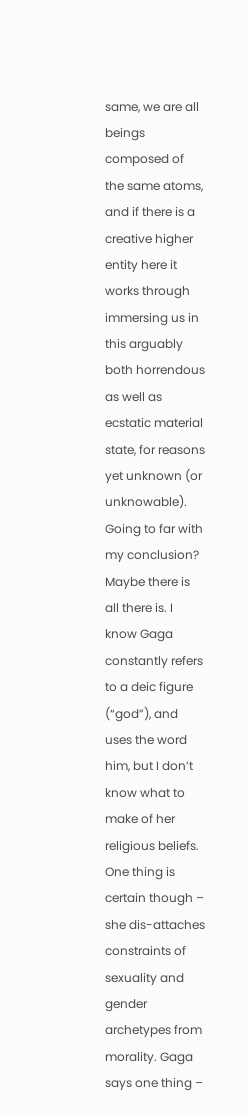same, we are all beings composed of the same atoms, and if there is a creative higher entity here it works through immersing us in this arguably both horrendous as well as ecstatic material state, for reasons yet unknown (or unknowable). Going to far with my conclusion? Maybe there is all there is. I know Gaga constantly refers to a deic figure (“god”), and uses the word him, but I don’t know what to make of her religious beliefs. One thing is certain though – she dis-attaches constraints of sexuality and gender archetypes from morality. Gaga says one thing –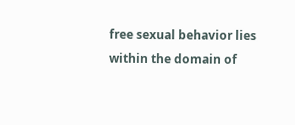free sexual behavior lies within the domain of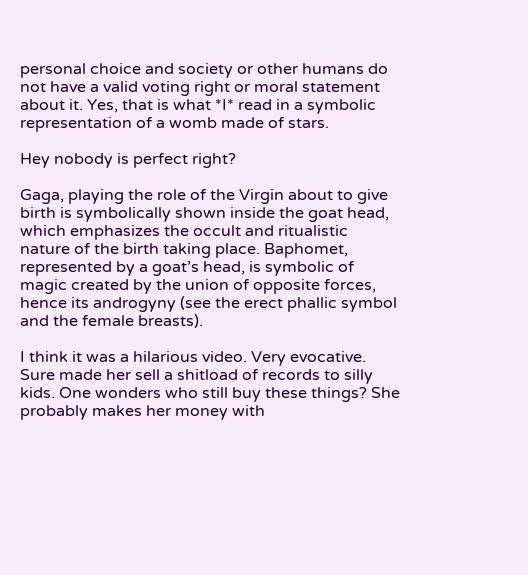personal choice and society or other humans do not have a valid voting right or moral statement about it. Yes, that is what *I* read in a symbolic representation of a womb made of stars.

Hey nobody is perfect right?

Gaga, playing the role of the Virgin about to give birth is symbolically shown inside the goat head, which emphasizes the occult and ritualistic nature of the birth taking place. Baphomet, represented by a goat’s head, is symbolic of magic created by the union of opposite forces, hence its androgyny (see the erect phallic symbol and the female breasts).

I think it was a hilarious video. Very evocative. Sure made her sell a shitload of records to silly kids. One wonders who still buy these things? She probably makes her money with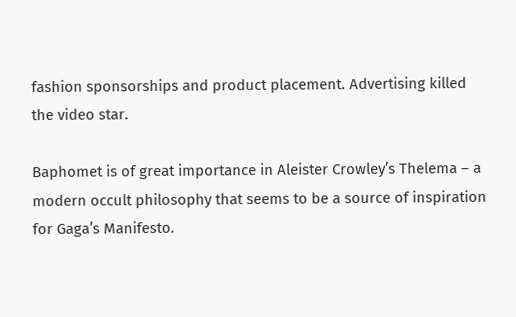fashion sponsorships and product placement. Advertising killed the video star.

Baphomet is of great importance in Aleister Crowley’s Thelema – a modern occult philosophy that seems to be a source of inspiration for Gaga’s Manifesto.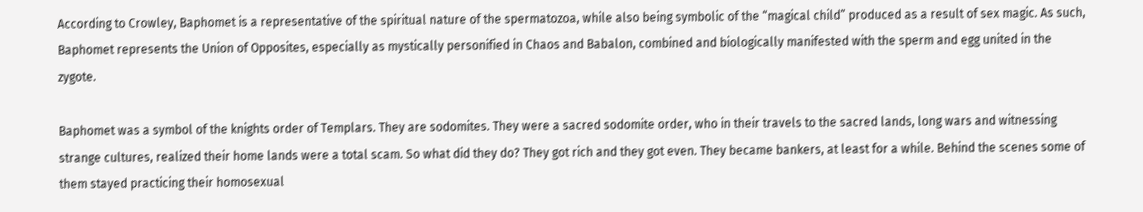According to Crowley, Baphomet is a representative of the spiritual nature of the spermatozoa, while also being symbolic of the “magical child” produced as a result of sex magic. As such, Baphomet represents the Union of Opposites, especially as mystically personified in Chaos and Babalon, combined and biologically manifested with the sperm and egg united in the zygote.

Baphomet was a symbol of the knights order of Templars. They are sodomites. They were a sacred sodomite order, who in their travels to the sacred lands, long wars and witnessing strange cultures, realized their home lands were a total scam. So what did they do? They got rich and they got even. They became bankers, at least for a while. Behind the scenes some of them stayed practicing their homosexual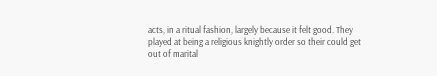acts, in a ritual fashion, largely because it felt good. They played at being a religious knightly order so their could get out of marital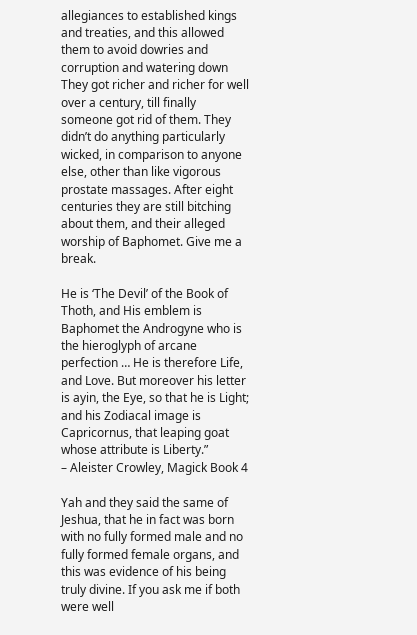allegiances to established kings and treaties, and this allowed them to avoid dowries and corruption and watering down They got richer and richer for well over a century, till finally someone got rid of them. They didn’t do anything particularly wicked, in comparison to anyone else, other than like vigorous prostate massages. After eight centuries they are still bitching about them, and their alleged worship of Baphomet. Give me a break.

He is ‘The Devil’ of the Book of Thoth, and His emblem is Baphomet the Androgyne who is the hieroglyph of arcane perfection … He is therefore Life, and Love. But moreover his letter is ayin, the Eye, so that he is Light; and his Zodiacal image is Capricornus, that leaping goat whose attribute is Liberty.”
– Aleister Crowley, Magick Book 4

Yah and they said the same of Jeshua, that he in fact was born with no fully formed male and no fully formed female organs, and this was evidence of his being truly divine. If you ask me if both were well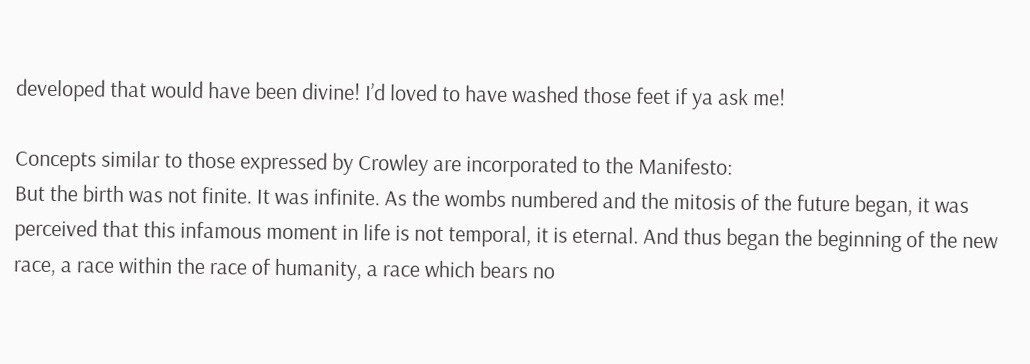developed that would have been divine! I’d loved to have washed those feet if ya ask me!

Concepts similar to those expressed by Crowley are incorporated to the Manifesto:
But the birth was not finite. It was infinite. As the wombs numbered and the mitosis of the future began, it was perceived that this infamous moment in life is not temporal, it is eternal. And thus began the beginning of the new race, a race within the race of humanity, a race which bears no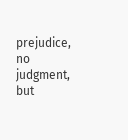prejudice, no judgment, but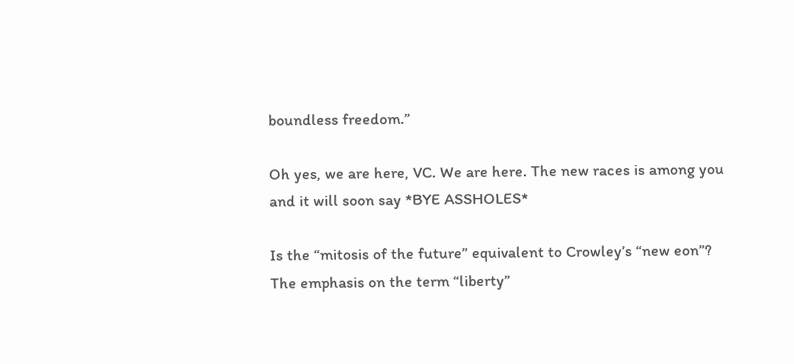boundless freedom.”

Oh yes, we are here, VC. We are here. The new races is among you and it will soon say *BYE ASSHOLES*

Is the “mitosis of the future” equivalent to Crowley’s “new eon”? The emphasis on the term “liberty”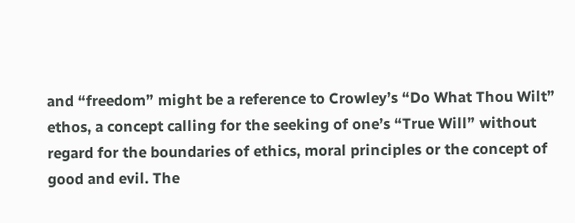and “freedom” might be a reference to Crowley’s “Do What Thou Wilt” ethos, a concept calling for the seeking of one’s “True Will” without regard for the boundaries of ethics, moral principles or the concept of good and evil. The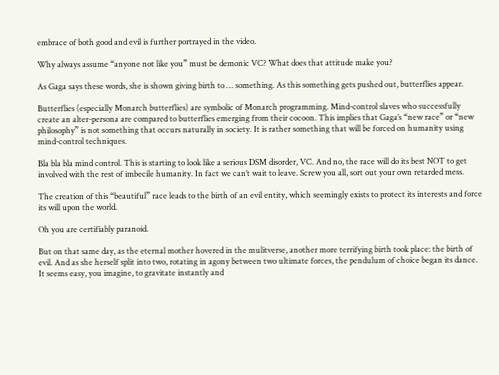embrace of both good and evil is further portrayed in the video.

Why always assume “anyone not like you” must be demonic VC? What does that attitude make you?

As Gaga says these words, she is shown giving birth to … something. As this something gets pushed out, butterflies appear.

Butterflies (especially Monarch butterflies) are symbolic of Monarch programming. Mind-control slaves who successfully create an alter-persona are compared to butterflies emerging from their cocoon. This implies that Gaga’s “new race” or “new philosophy” is not something that occurs naturally in society. It is rather something that will be forced on humanity using mind-control techniques.

Bla bla bla mind control. This is starting to look like a serious DSM disorder, VC. And no, the race will do its best NOT to get involved with the rest of imbecile humanity. In fact we can’t wait to leave. Screw you all, sort out your own retarded mess.

The creation of this “beautiful” race leads to the birth of an evil entity, which seemingly exists to protect its interests and force its will upon the world.

Oh you are certifiably paranoid.

But on that same day, as the eternal mother hovered in the mulitverse, another more terrifying birth took place: the birth of evil. And as she herself split into two, rotating in agony between two ultimate forces, the pendulum of choice began its dance. It seems easy, you imagine, to gravitate instantly and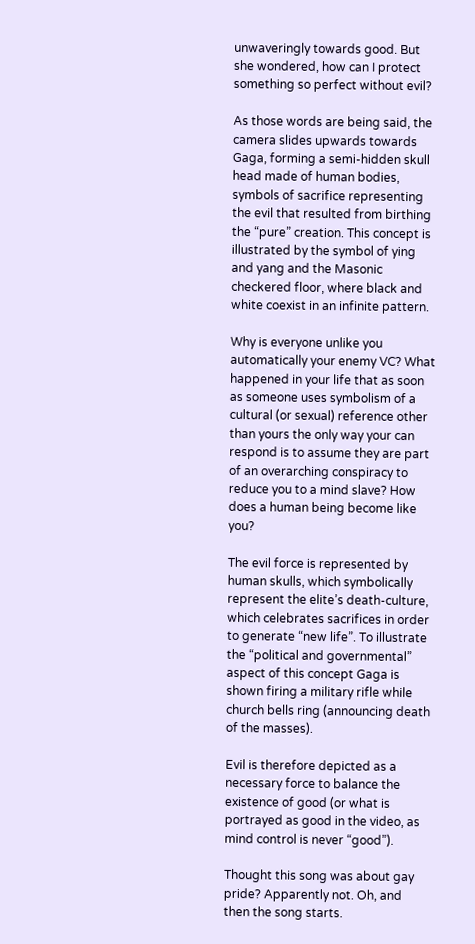unwaveringly towards good. But she wondered, how can I protect something so perfect without evil?

As those words are being said, the camera slides upwards towards Gaga, forming a semi-hidden skull head made of human bodies, symbols of sacrifice representing the evil that resulted from birthing the “pure” creation. This concept is illustrated by the symbol of ying and yang and the Masonic checkered floor, where black and white coexist in an infinite pattern.

Why is everyone unlike you automatically your enemy VC? What happened in your life that as soon as someone uses symbolism of a cultural (or sexual) reference other than yours the only way your can respond is to assume they are part of an overarching conspiracy to reduce you to a mind slave? How does a human being become like you?

The evil force is represented by human skulls, which symbolically represent the elite’s death-culture, which celebrates sacrifices in order to generate “new life”. To illustrate the “political and governmental” aspect of this concept Gaga is shown firing a military rifle while church bells ring (announcing death of the masses).

Evil is therefore depicted as a necessary force to balance the existence of good (or what is portrayed as good in the video, as mind control is never “good”).

Thought this song was about gay pride? Apparently not. Oh, and then the song starts.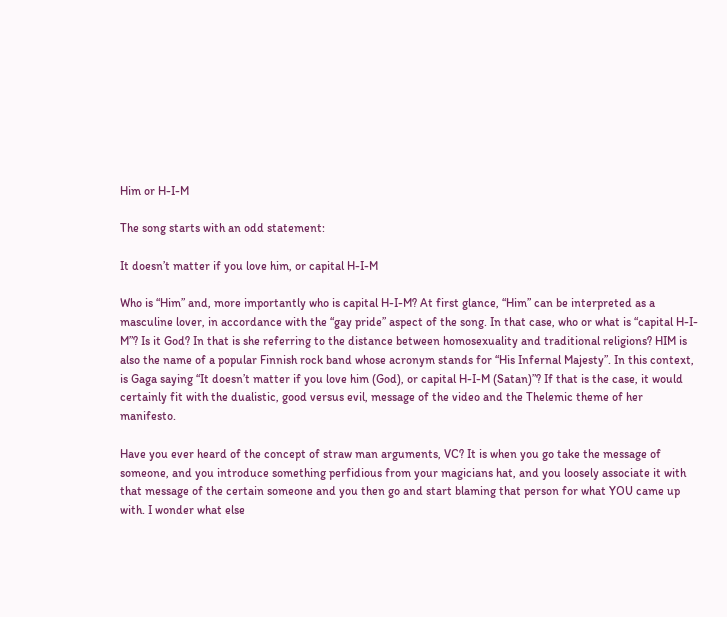Him or H-I-M

The song starts with an odd statement:

It doesn’t matter if you love him, or capital H-I-M

Who is “Him” and, more importantly who is capital H-I-M? At first glance, “Him” can be interpreted as a masculine lover, in accordance with the “gay pride” aspect of the song. In that case, who or what is “capital H-I-M”? Is it God? In that is she referring to the distance between homosexuality and traditional religions? HIM is also the name of a popular Finnish rock band whose acronym stands for “His Infernal Majesty”. In this context, is Gaga saying “It doesn’t matter if you love him (God), or capital H-I-M (Satan)”? If that is the case, it would certainly fit with the dualistic, good versus evil, message of the video and the Thelemic theme of her manifesto.

Have you ever heard of the concept of straw man arguments, VC? It is when you go take the message of someone, and you introduce something perfidious from your magicians hat, and you loosely associate it with that message of the certain someone and you then go and start blaming that person for what YOU came up with. I wonder what else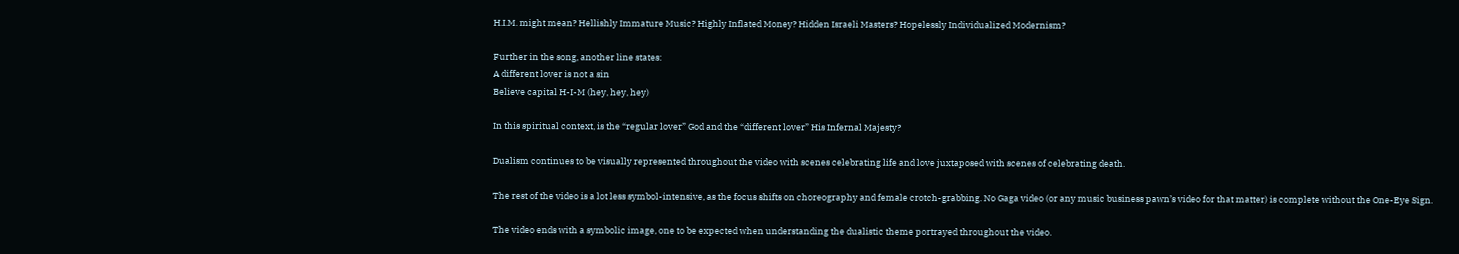H.I.M. might mean? Hellishly Immature Music? Highly Inflated Money? Hidden Israeli Masters? Hopelessly Individualized Modernism?

Further in the song, another line states:
A different lover is not a sin
Believe capital H-I-M (hey, hey, hey)

In this spiritual context, is the “regular lover” God and the “different lover” His Infernal Majesty?

Dualism continues to be visually represented throughout the video with scenes celebrating life and love juxtaposed with scenes of celebrating death.

The rest of the video is a lot less symbol-intensive, as the focus shifts on choreography and female crotch-grabbing. No Gaga video (or any music business pawn’s video for that matter) is complete without the One-Eye Sign.

The video ends with a symbolic image, one to be expected when understanding the dualistic theme portrayed throughout the video.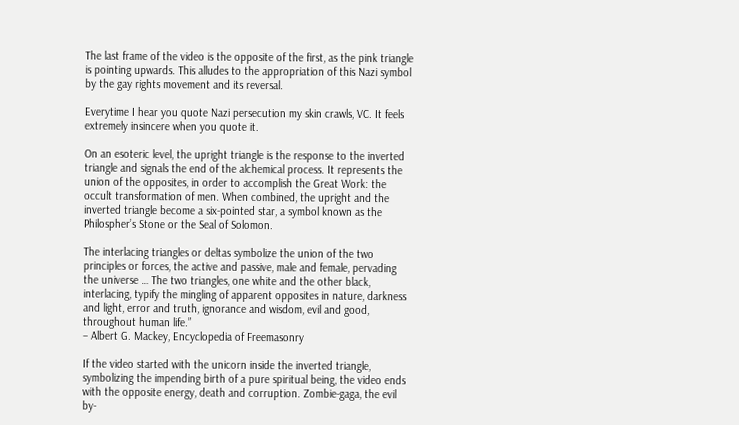The last frame of the video is the opposite of the first, as the pink triangle is pointing upwards. This alludes to the appropriation of this Nazi symbol by the gay rights movement and its reversal.

Everytime I hear you quote Nazi persecution my skin crawls, VC. It feels extremely insincere when you quote it.

On an esoteric level, the upright triangle is the response to the inverted triangle and signals the end of the alchemical process. It represents the union of the opposites, in order to accomplish the Great Work: the occult transformation of men. When combined, the upright and the inverted triangle become a six-pointed star, a symbol known as the Philospher’s Stone or the Seal of Solomon.

The interlacing triangles or deltas symbolize the union of the two principles or forces, the active and passive, male and female, pervading the universe … The two triangles, one white and the other black, interlacing, typify the mingling of apparent opposites in nature, darkness and light, error and truth, ignorance and wisdom, evil and good, throughout human life.”
– Albert G. Mackey, Encyclopedia of Freemasonry

If the video started with the unicorn inside the inverted triangle, symbolizing the impending birth of a pure spiritual being, the video ends with the opposite energy, death and corruption. Zombie-gaga, the evil by-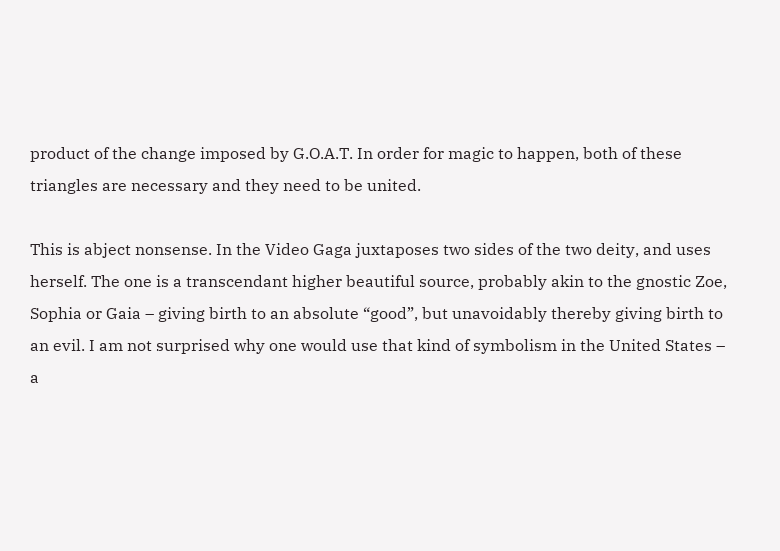product of the change imposed by G.O.A.T. In order for magic to happen, both of these triangles are necessary and they need to be united.

This is abject nonsense. In the Video Gaga juxtaposes two sides of the two deity, and uses herself. The one is a transcendant higher beautiful source, probably akin to the gnostic Zoe, Sophia or Gaia – giving birth to an absolute “good”, but unavoidably thereby giving birth to an evil. I am not surprised why one would use that kind of symbolism in the United States – a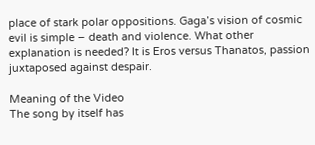place of stark polar oppositions. Gaga’s vision of cosmic evil is simple – death and violence. What other explanation is needed? It is Eros versus Thanatos, passion juxtaposed against despair.

Meaning of the Video
The song by itself has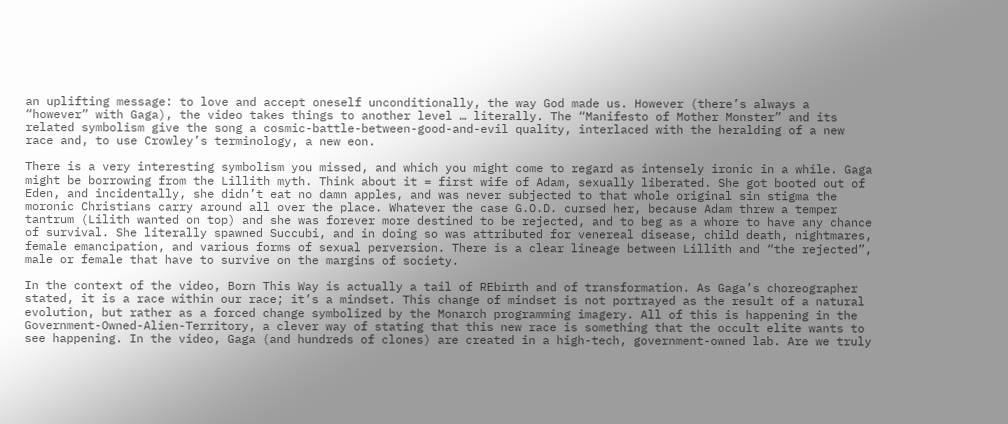an uplifting message: to love and accept oneself unconditionally, the way God made us. However (there’s always a “however” with Gaga), the video takes things to another level … literally. The “Manifesto of Mother Monster” and its related symbolism give the song a cosmic-battle-between-good-and-evil quality, interlaced with the heralding of a new race and, to use Crowley’s terminology, a new eon.

There is a very interesting symbolism you missed, and which you might come to regard as intensely ironic in a while. Gaga might be borrowing from the Lillith myth. Think about it = first wife of Adam, sexually liberated. She got booted out of Eden, and incidentally, she didn’t eat no damn apples, and was never subjected to that whole original sin stigma the moronic Christians carry around all over the place. Whatever the case G.O.D. cursed her, because Adam threw a temper tantrum (Lilith wanted on top) and she was forever more destined to be rejected, and to beg as a whore to have any chance of survival. She literally spawned Succubi, and in doing so was attributed for venereal disease, child death, nightmares, female emancipation, and various forms of sexual perversion. There is a clear lineage between Lillith and “the rejected”, male or female that have to survive on the margins of society.

In the context of the video, Born This Way is actually a tail of REbirth and of transformation. As Gaga’s choreographer stated, it is a race within our race; it’s a mindset. This change of mindset is not portrayed as the result of a natural evolution, but rather as a forced change symbolized by the Monarch programming imagery. All of this is happening in the Government-Owned-Alien-Territory, a clever way of stating that this new race is something that the occult elite wants to see happening. In the video, Gaga (and hundreds of clones) are created in a high-tech, government-owned lab. Are we truly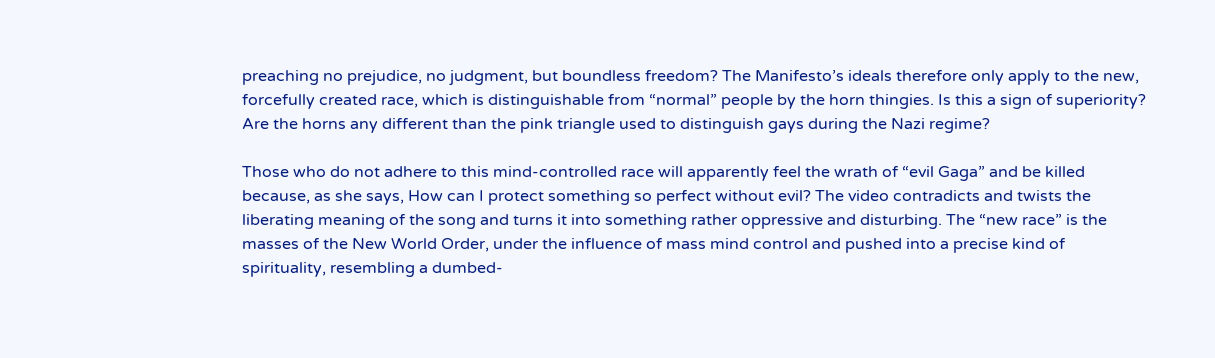preaching no prejudice, no judgment, but boundless freedom? The Manifesto’s ideals therefore only apply to the new, forcefully created race, which is distinguishable from “normal” people by the horn thingies. Is this a sign of superiority? Are the horns any different than the pink triangle used to distinguish gays during the Nazi regime?

Those who do not adhere to this mind-controlled race will apparently feel the wrath of “evil Gaga” and be killed because, as she says, How can I protect something so perfect without evil? The video contradicts and twists the liberating meaning of the song and turns it into something rather oppressive and disturbing. The “new race” is the masses of the New World Order, under the influence of mass mind control and pushed into a precise kind of spirituality, resembling a dumbed-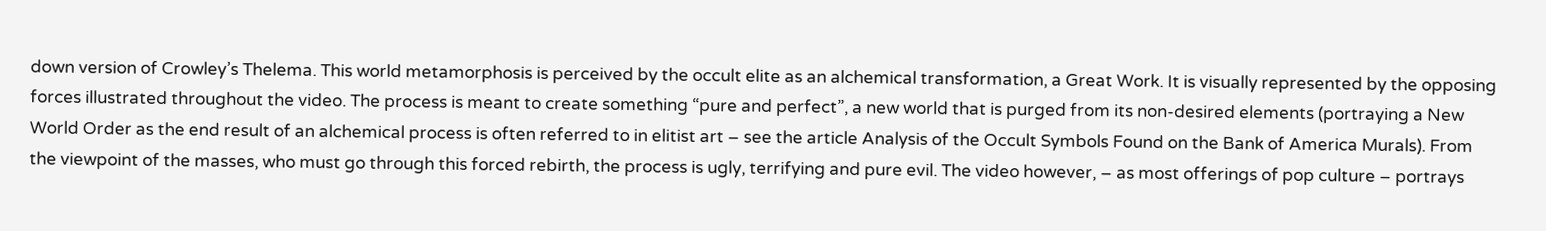down version of Crowley’s Thelema. This world metamorphosis is perceived by the occult elite as an alchemical transformation, a Great Work. It is visually represented by the opposing forces illustrated throughout the video. The process is meant to create something “pure and perfect”, a new world that is purged from its non-desired elements (portraying a New World Order as the end result of an alchemical process is often referred to in elitist art – see the article Analysis of the Occult Symbols Found on the Bank of America Murals). From the viewpoint of the masses, who must go through this forced rebirth, the process is ugly, terrifying and pure evil. The video however, – as most offerings of pop culture – portrays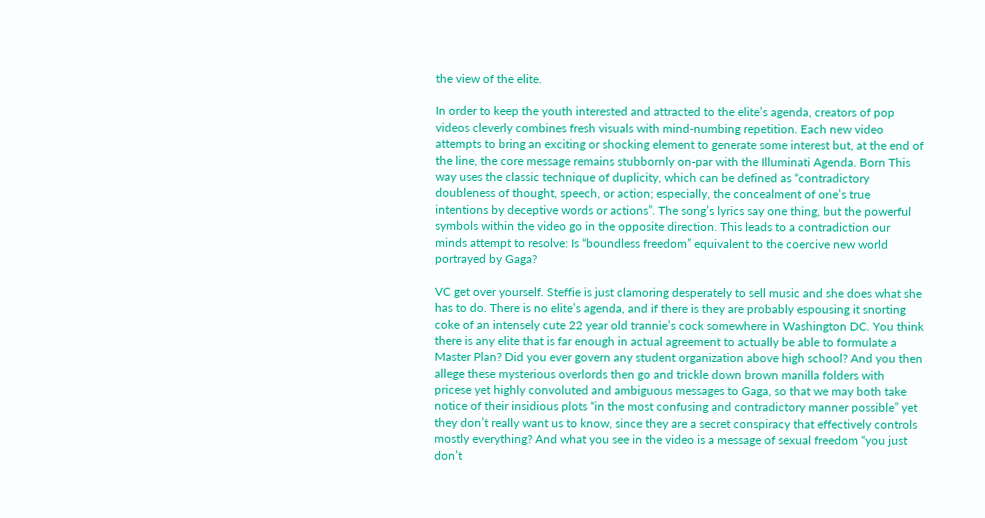the view of the elite.

In order to keep the youth interested and attracted to the elite’s agenda, creators of pop videos cleverly combines fresh visuals with mind-numbing repetition. Each new video attempts to bring an exciting or shocking element to generate some interest but, at the end of the line, the core message remains stubbornly on-par with the Illuminati Agenda. Born This way uses the classic technique of duplicity, which can be defined as “contradictory doubleness of thought, speech, or action; especially, the concealment of one’s true intentions by deceptive words or actions”. The song’s lyrics say one thing, but the powerful symbols within the video go in the opposite direction. This leads to a contradiction our minds attempt to resolve: Is “boundless freedom” equivalent to the coercive new world portrayed by Gaga?

VC get over yourself. Steffie is just clamoring desperately to sell music and she does what she has to do. There is no elite’s agenda, and if there is they are probably espousing it snorting coke of an intensely cute 22 year old trannie’s cock somewhere in Washington DC. You think there is any elite that is far enough in actual agreement to actually be able to formulate a Master Plan? Did you ever govern any student organization above high school? And you then allege these mysterious overlords then go and trickle down brown manilla folders with pricese yet highly convoluted and ambiguous messages to Gaga, so that we may both take notice of their insidious plots “in the most confusing and contradictory manner possible” yet they don’t really want us to know, since they are a secret conspiracy that effectively controls mostly everything? And what you see in the video is a message of sexual freedom “you just don’t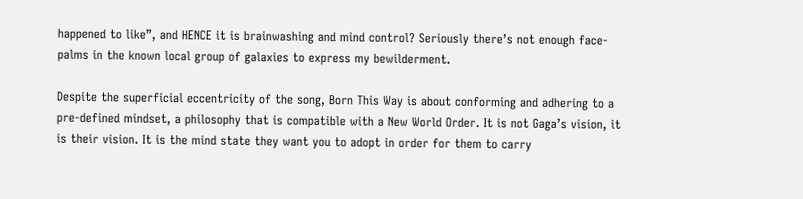happened to like”, and HENCE it is brainwashing and mind control? Seriously there’s not enough face-palms in the known local group of galaxies to express my bewilderment.

Despite the superficial eccentricity of the song, Born This Way is about conforming and adhering to a pre-defined mindset, a philosophy that is compatible with a New World Order. It is not Gaga’s vision, it is their vision. It is the mind state they want you to adopt in order for them to carry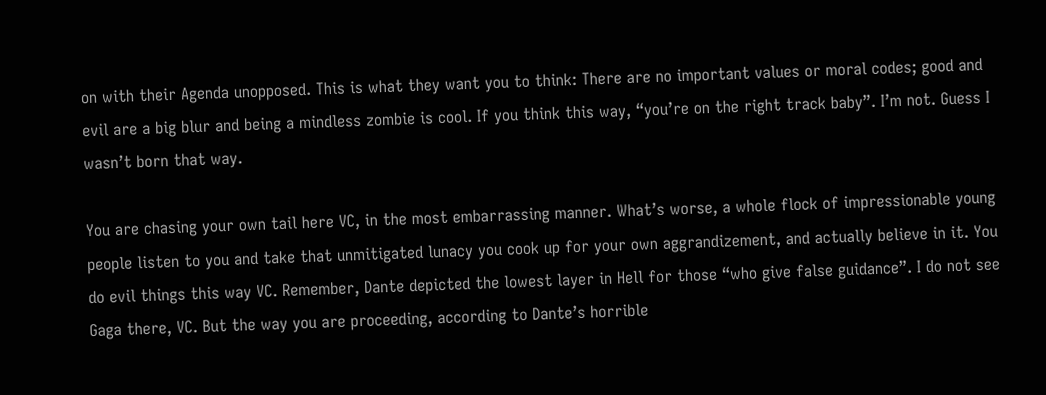on with their Agenda unopposed. This is what they want you to think: There are no important values or moral codes; good and evil are a big blur and being a mindless zombie is cool. If you think this way, “you’re on the right track baby”. I’m not. Guess I wasn’t born that way.

You are chasing your own tail here VC, in the most embarrassing manner. What’s worse, a whole flock of impressionable young people listen to you and take that unmitigated lunacy you cook up for your own aggrandizement, and actually believe in it. You do evil things this way VC. Remember, Dante depicted the lowest layer in Hell for those “who give false guidance”. I do not see Gaga there, VC. But the way you are proceeding, according to Dante’s horrible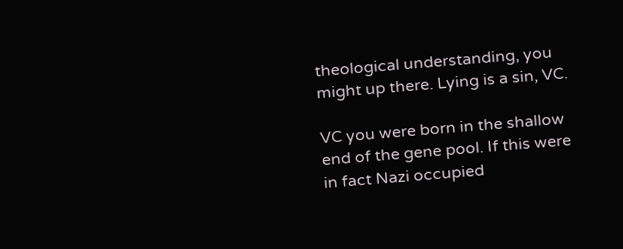theological understanding, you might up there. Lying is a sin, VC.

VC you were born in the shallow end of the gene pool. If this were in fact Nazi occupied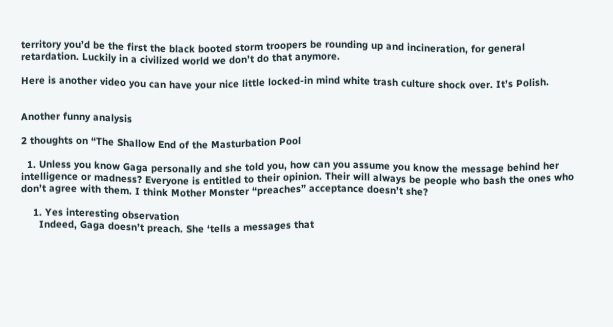territory you’d be the first the black booted storm troopers be rounding up and incineration, for general retardation. Luckily in a civilized world we don’t do that anymore.

Here is another video you can have your nice little locked-in mind white trash culture shock over. It’s Polish.


Another funny analysis

2 thoughts on “The Shallow End of the Masturbation Pool

  1. Unless you know Gaga personally and she told you, how can you assume you know the message behind her intelligence or madness? Everyone is entitled to their opinion. Their will always be people who bash the ones who don’t agree with them. I think Mother Monster “preaches” acceptance doesn’t she?

    1. Yes interesting observation
      Indeed, Gaga doesn’t preach. She ‘tells a messages that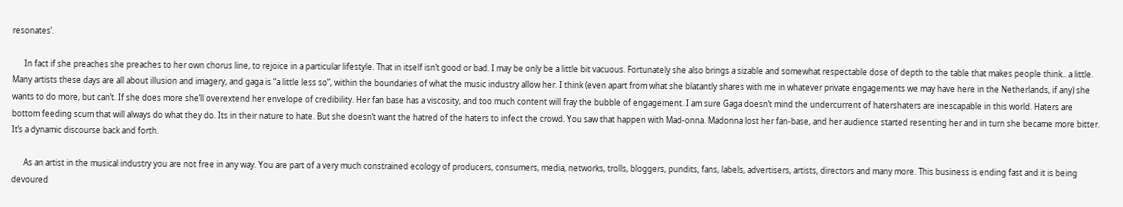resonates’.

      In fact if she preaches she preaches to her own chorus line, to rejoice in a particular lifestyle. That in itself isn’t good or bad. I may be only be a little bit vacuous. Fortunately she also brings a sizable and somewhat respectable dose of depth to the table that makes people think.. a little. Many artists these days are all about illusion and imagery, and gaga is “a little less so”, within the boundaries of what the music industry allow her. I think (even apart from what she blatantly shares with me in whatever private engagements we may have here in the Netherlands, if any) she wants to do more, but can’t. If she does more she’ll overextend her envelope of credibility. Her fan base has a viscosity, and too much content will fray the bubble of engagement. I am sure Gaga doesn’t mind the undercurrent of hatershaters are inescapable in this world. Haters are bottom feeding scum that will always do what they do. Its in their nature to hate. But she doesn’t want the hatred of the haters to infect the crowd. You saw that happen with Mad-onna. Madonna lost her fan-base, and her audience started resenting her and in turn she became more bitter. It’s a dynamic discourse back and forth.

      As an artist in the musical industry you are not free in any way. You are part of a very much constrained ecology of producers, consumers, media, networks, trolls, bloggers, pundits, fans, labels, advertisers, artists, directors and many more. This business is ending fast and it is being devoured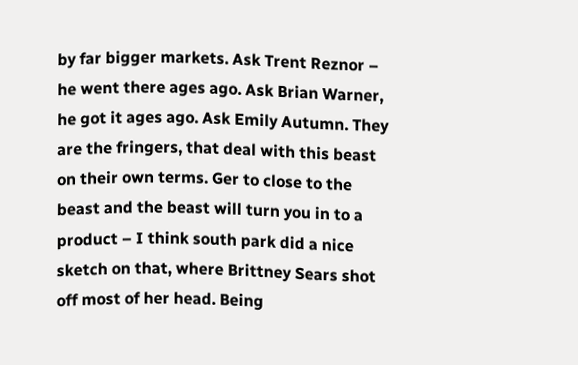by far bigger markets. Ask Trent Reznor – he went there ages ago. Ask Brian Warner, he got it ages ago. Ask Emily Autumn. They are the fringers, that deal with this beast on their own terms. Ger to close to the beast and the beast will turn you in to a product – I think south park did a nice sketch on that, where Brittney Sears shot off most of her head. Being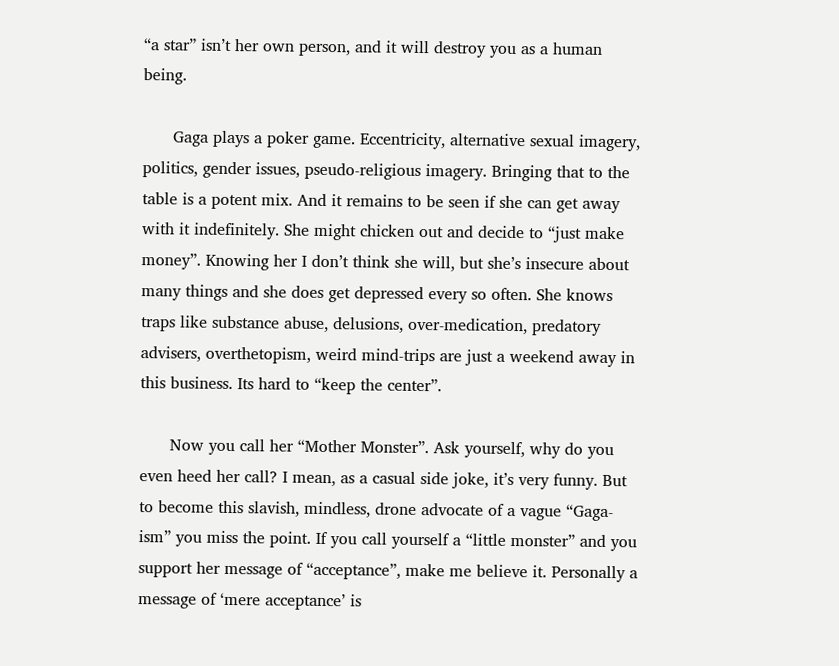“a star” isn’t her own person, and it will destroy you as a human being.

      Gaga plays a poker game. Eccentricity, alternative sexual imagery, politics, gender issues, pseudo-religious imagery. Bringing that to the table is a potent mix. And it remains to be seen if she can get away with it indefinitely. She might chicken out and decide to “just make money”. Knowing her I don’t think she will, but she’s insecure about many things and she does get depressed every so often. She knows traps like substance abuse, delusions, over-medication, predatory advisers, overthetopism, weird mind-trips are just a weekend away in this business. Its hard to “keep the center”.

      Now you call her “Mother Monster”. Ask yourself, why do you even heed her call? I mean, as a casual side joke, it’s very funny. But to become this slavish, mindless, drone advocate of a vague “Gaga-ism” you miss the point. If you call yourself a “little monster” and you support her message of “acceptance”, make me believe it. Personally a message of ‘mere acceptance’ is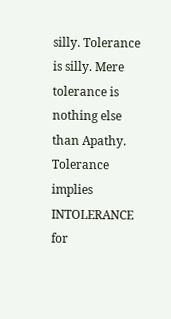silly. Tolerance is silly. Mere tolerance is nothing else than Apathy. Tolerance implies INTOLERANCE for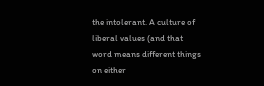the intolerant. A culture of liberal values (and that word means different things on either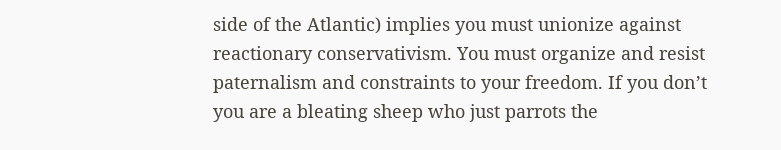side of the Atlantic) implies you must unionize against reactionary conservativism. You must organize and resist paternalism and constraints to your freedom. If you don’t you are a bleating sheep who just parrots the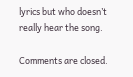lyrics but who doesn’t really hear the song.

Comments are closed.